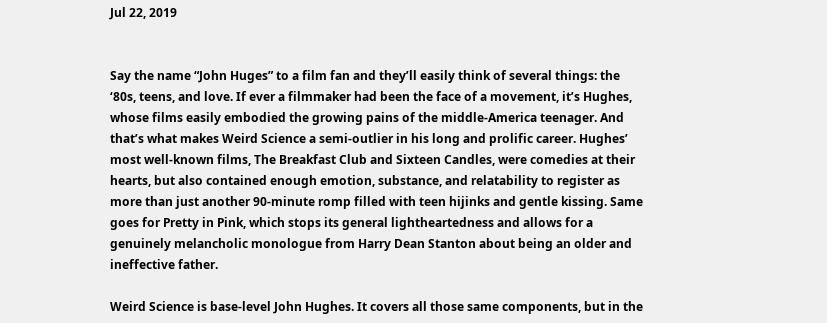Jul 22, 2019


Say the name “John Huges” to a film fan and they’ll easily think of several things: the ‘80s, teens, and love. If ever a filmmaker had been the face of a movement, it’s Hughes, whose films easily embodied the growing pains of the middle-America teenager. And that’s what makes Weird Science a semi-outlier in his long and prolific career. Hughes’ most well-known films, The Breakfast Club and Sixteen Candles, were comedies at their hearts, but also contained enough emotion, substance, and relatability to register as more than just another 90-minute romp filled with teen hijinks and gentle kissing. Same goes for Pretty in Pink, which stops its general lightheartedness and allows for a genuinely melancholic monologue from Harry Dean Stanton about being an older and ineffective father.

Weird Science is base-level John Hughes. It covers all those same components, but in the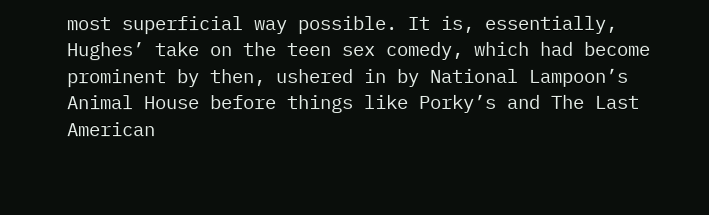most superficial way possible. It is, essentially, Hughes’ take on the teen sex comedy, which had become prominent by then, ushered in by National Lampoon’s Animal House before things like Porky’s and The Last American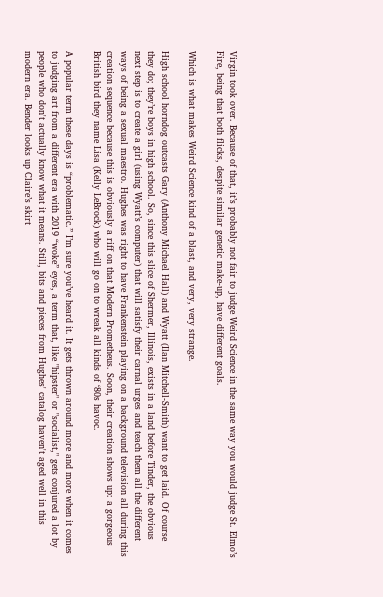Virgin took over. Because of that, it’s probably not fair to judge Weird Science in the same way you would judge St. Elmo’s Fire, being that both flicks, despite similar genetic make-up, have different goals.

Which is what makes Weird Science kind of a blast, and very, very strange.

High school horndog outcasts Gary (Anthony Michael Hall) and Wyatt (Ilan Mitchell-Smith) want to get laid. Of course they do; they’re boys in high school. So, since this slice of Shermer, Illinois, exists in a land before Tinder, the obvious next step is to create a girl (using Wyatt’s computer) that will satisfy their carnal urges and teach them all the different ways of being a sexual maestro. Hughes was right to have Frankenstein playing on a background television all during this creation sequence because this is obviously a riff on that Modern Prometheus. Soon, their creation shows up: a gorgeous British bird they name Lisa (Kelly LeBrock) who will go on to wreak all kinds of ‘80s havoc.

A popular term these days is “problematic.” I’m sure you’ve heard it. It gets thrown around more and more when it comes to judging art from a different era with 2019 “woke” eyes, a term that, like "hipster" or "socialist," gets conjured a lot by people who don't actually know what it means. Still, bits and pieces from Hughes' catalog haven't aged well in this modern era. Bender looks up Claire’s skirt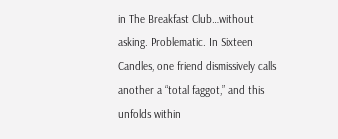in The Breakfast Club…without asking. Problematic. In Sixteen Candles, one friend dismissively calls another a “total faggot,” and this unfolds within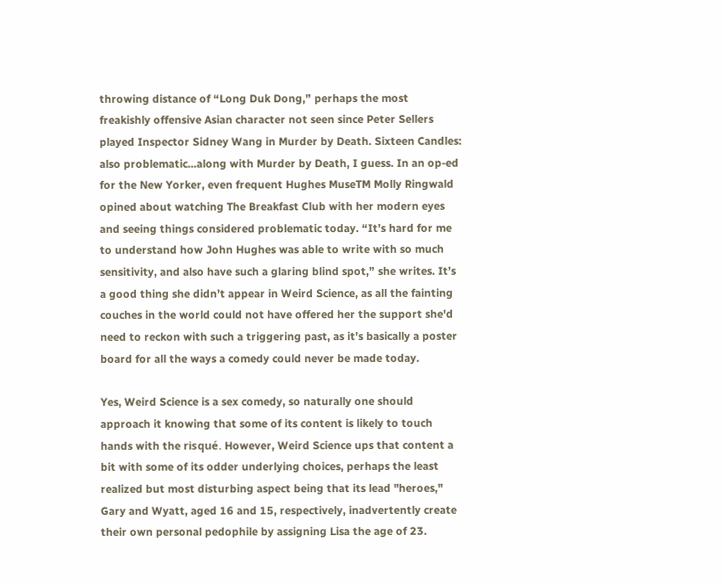throwing distance of “Long Duk Dong,” perhaps the most freakishly offensive Asian character not seen since Peter Sellers played Inspector Sidney Wang in Murder by Death. Sixteen Candles: also problematic...along with Murder by Death, I guess. In an op-ed for the New Yorker, even frequent Hughes MuseTM Molly Ringwald opined about watching The Breakfast Club with her modern eyes and seeing things considered problematic today. “It’s hard for me to understand how John Hughes was able to write with so much sensitivity, and also have such a glaring blind spot,” she writes. It’s a good thing she didn’t appear in Weird Science, as all the fainting couches in the world could not have offered her the support she'd need to reckon with such a triggering past, as it’s basically a poster board for all the ways a comedy could never be made today.

Yes, Weird Science is a sex comedy, so naturally one should approach it knowing that some of its content is likely to touch hands with the risqué. However, Weird Science ups that content a bit with some of its odder underlying choices, perhaps the least realized but most disturbing aspect being that its lead "heroes," Gary and Wyatt, aged 16 and 15, respectively, inadvertently create their own personal pedophile by assigning Lisa the age of 23.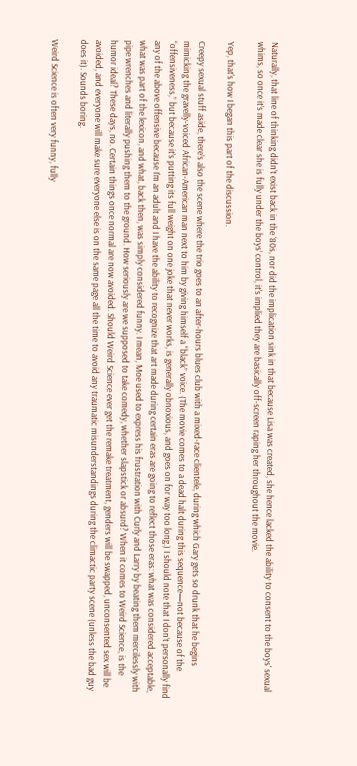Naturally, that line of thinking didn’t exist back in the ‘80s, nor did the implication sink in that because Lisa was created, she hence lacked the ability to consent to the boys' sexual whims, so once it’s made clear she is fully under the boys’ control, it's implied they are basically off-screen raping her throughout the movie.

Yep, that's how I began this part of the discussion.

Creepy sexual stuff aside, there’s also the scene where the trio goes to an after-hours blues club with a mixed-race clientele, during which Gary gets so drunk that he begins mimicking the gravelly-voiced African-American man next to him by giving himself a “black” voice. (The movie comes to a dead halt during this sequence—not because of the “offensiveness,” but because it’s putting its full weight on one joke that never works, is generally obnoxious, and goes on for way too long.) I should note that I don’t personally find any of the above offensive because I’m an adult and I have the ability to recognize that art made during certain eras are going to reflect those eras: what was considered acceptable, what was part of the lexicon, and what, back then, was simply considered funny. I mean, Moe used to express his frustration with Curly and Larry by beating them mercilessly with pipe wrenches and literally pushing them to the ground. How seriously are we supposed to take comedy, whether slapstick or absurd? When it comes to Weird Science, is the humor ideal? These days, no. Certain things once normal are now avoided. Should Weird Science ever get the remake treatment, genders will be swapped, unconsented sex will be avoided, and everyone will make sure everyone else is on the same page all the time to avoid any traumatic misunderstandings during the climactic party scene (unless the bad guy does it). Sounds boring.

Weird Science is often very funny, fully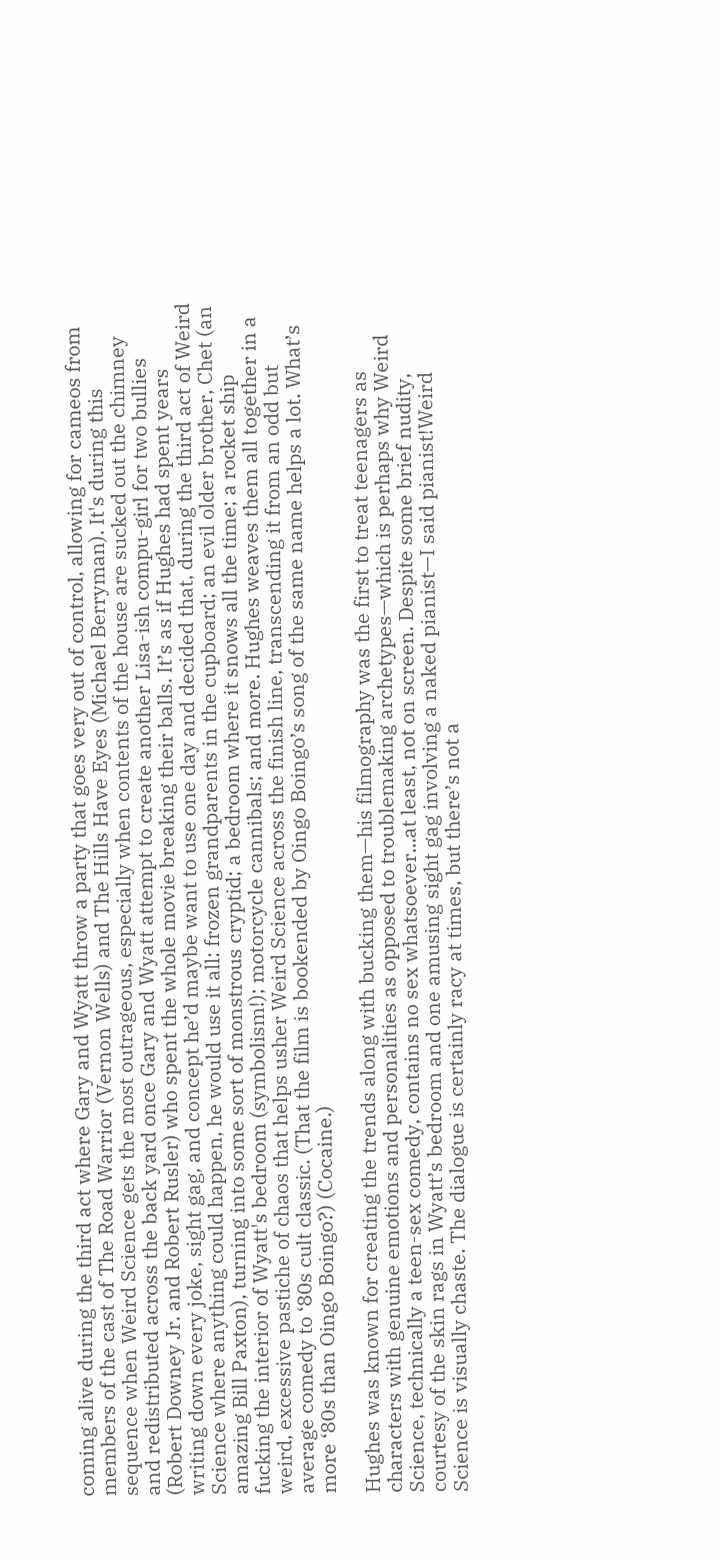coming alive during the third act where Gary and Wyatt throw a party that goes very out of control, allowing for cameos from members of the cast of The Road Warrior (Vernon Wells) and The Hills Have Eyes (Michael Berryman). It's during this sequence when Weird Science gets the most outrageous, especially when contents of the house are sucked out the chimney and redistributed across the back yard once Gary and Wyatt attempt to create another Lisa-ish compu-girl for two bullies (Robert Downey Jr. and Robert Rusler) who spent the whole movie breaking their balls. It’s as if Hughes had spent years writing down every joke, sight gag, and concept he’d maybe want to use one day and decided that, during the third act of Weird Science where anything could happen, he would use it all: frozen grandparents in the cupboard; an evil older brother, Chet (an amazing Bill Paxton), turning into some sort of monstrous cryptid; a bedroom where it snows all the time; a rocket ship fucking the interior of Wyatt's bedroom (symbolism!); motorcycle cannibals; and more. Hughes weaves them all together in a weird, excessive pastiche of chaos that helps usher Weird Science across the finish line, transcending it from an odd but average comedy to ‘80s cult classic. (That the film is bookended by Oingo Boingo’s song of the same name helps a lot. What’s more ‘80s than Oingo Boingo?) (Cocaine.)

Hughes was known for creating the trends along with bucking them—his filmography was the first to treat teenagers as characters with genuine emotions and personalities as opposed to troublemaking archetypes—which is perhaps why Weird Science, technically a teen-sex comedy, contains no sex whatsoever...at least, not on screen. Despite some brief nudity, courtesy of the skin rags in Wyatt’s bedroom and one amusing sight gag involving a naked pianist—I said pianist!Weird Science is visually chaste. The dialogue is certainly racy at times, but there’s not a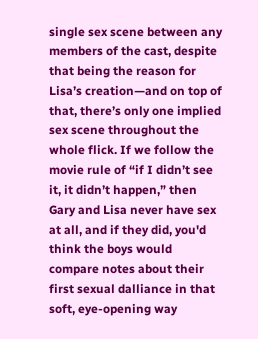single sex scene between any members of the cast, despite that being the reason for Lisa’s creation—and on top of that, there’s only one implied sex scene throughout the whole flick. If we follow the movie rule of “if I didn’t see it, it didn’t happen,” then Gary and Lisa never have sex at all, and if they did, you'd think the boys would compare notes about their first sexual dalliance in that soft, eye-opening way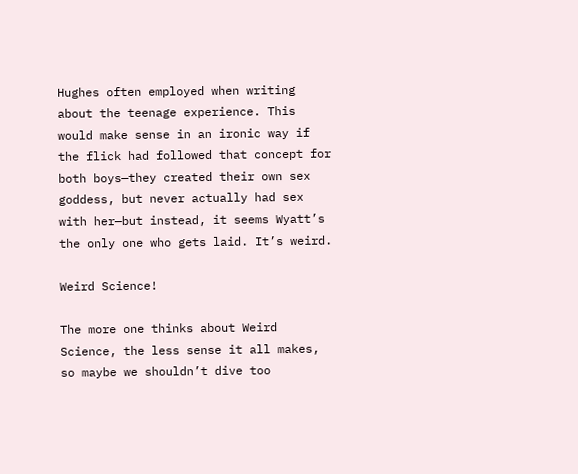Hughes often employed when writing about the teenage experience. This would make sense in an ironic way if the flick had followed that concept for both boys—they created their own sex goddess, but never actually had sex with her—but instead, it seems Wyatt’s the only one who gets laid. It’s weird.

Weird Science!

The more one thinks about Weird Science, the less sense it all makes, so maybe we shouldn’t dive too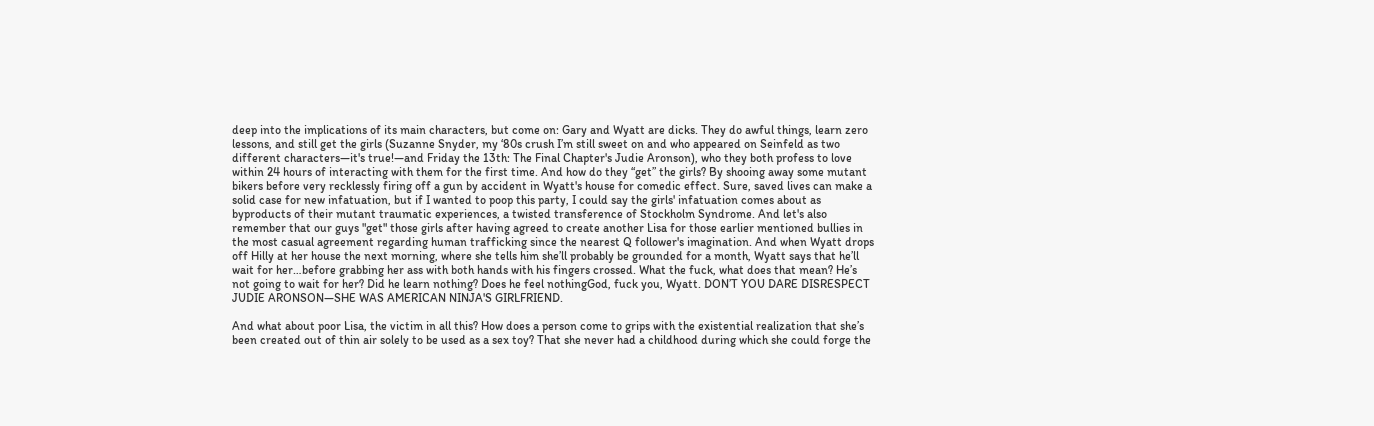deep into the implications of its main characters, but come on: Gary and Wyatt are dicks. They do awful things, learn zero lessons, and still get the girls (Suzanne Snyder, my ‘80s crush I’m still sweet on and who appeared on Seinfeld as two different characters—it's true!—and Friday the 13th: The Final Chapter's Judie Aronson), who they both profess to love within 24 hours of interacting with them for the first time. And how do they “get” the girls? By shooing away some mutant bikers before very recklessly firing off a gun by accident in Wyatt's house for comedic effect. Sure, saved lives can make a solid case for new infatuation, but if I wanted to poop this party, I could say the girls' infatuation comes about as byproducts of their mutant traumatic experiences, a twisted transference of Stockholm Syndrome. And let's also remember that our guys "get" those girls after having agreed to create another Lisa for those earlier mentioned bullies in the most casual agreement regarding human trafficking since the nearest Q follower's imagination. And when Wyatt drops off Hilly at her house the next morning, where she tells him she’ll probably be grounded for a month, Wyatt says that he’ll wait for her…before grabbing her ass with both hands with his fingers crossed. What the fuck, what does that mean? He’s not going to wait for her? Did he learn nothing? Does he feel nothingGod, fuck you, Wyatt. DON’T YOU DARE DISRESPECT JUDIE ARONSON—SHE WAS AMERICAN NINJA'S GIRLFRIEND.

And what about poor Lisa, the victim in all this? How does a person come to grips with the existential realization that she’s been created out of thin air solely to be used as a sex toy? That she never had a childhood during which she could forge the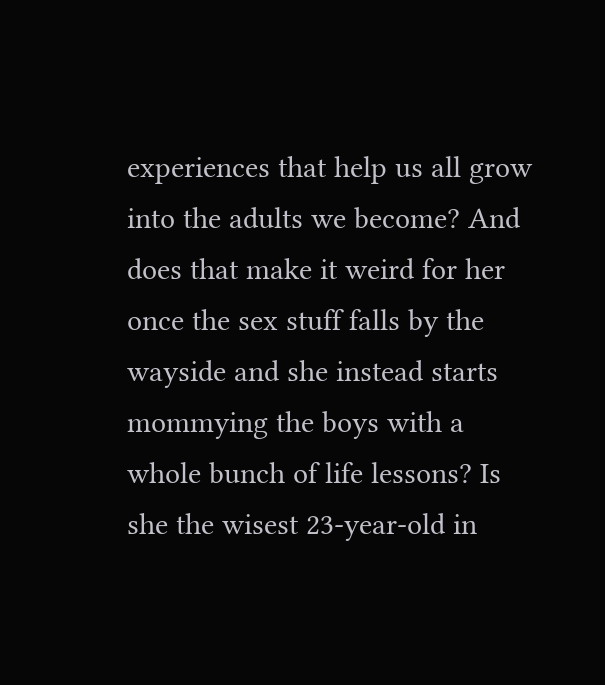experiences that help us all grow into the adults we become? And does that make it weird for her once the sex stuff falls by the wayside and she instead starts mommying the boys with a whole bunch of life lessons? Is she the wisest 23-year-old in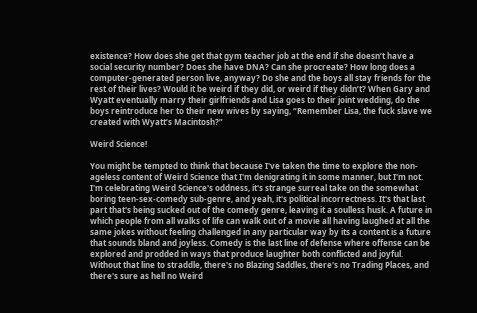existence? How does she get that gym teacher job at the end if she doesn’t have a social security number? Does she have DNA? Can she procreate? How long does a computer-generated person live, anyway? Do she and the boys all stay friends for the rest of their lives? Would it be weird if they did, or weird if they didn’t? When Gary and Wyatt eventually marry their girlfriends and Lisa goes to their joint wedding, do the boys reintroduce her to their new wives by saying, “Remember Lisa, the fuck slave we created with Wyatt’s Macintosh?”

Weird Science!

You might be tempted to think that because I've taken the time to explore the non-ageless content of Weird Science that I'm denigrating it in some manner, but I'm not. I'm celebrating Weird Science's oddness, it's strange surreal take on the somewhat boring teen-sex-comedy sub-genre, and yeah, it's political incorrectness. It's that last part that's being sucked out of the comedy genre, leaving it a soulless husk. A future in which people from all walks of life can walk out of a movie all having laughed at all the same jokes without feeling challenged in any particular way by its a content is a future that sounds bland and joyless. Comedy is the last line of defense where offense can be explored and prodded in ways that produce laughter both conflicted and joyful. Without that line to straddle, there's no Blazing Saddles, there's no Trading Places, and there's sure as hell no Weird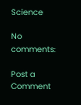Science

No comments:

Post a Comment